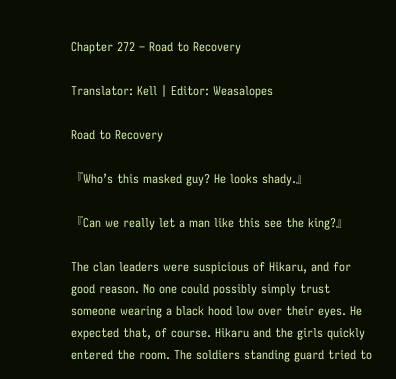Chapter 272 – Road to Recovery

Translator: Kell | Editor: Weasalopes

Road to Recovery

『Who’s this masked guy? He looks shady.』

『Can we really let a man like this see the king?』

The clan leaders were suspicious of Hikaru, and for good reason. No one could possibly simply trust someone wearing a black hood low over their eyes. He expected that, of course. Hikaru and the girls quickly entered the room. The soldiers standing guard tried to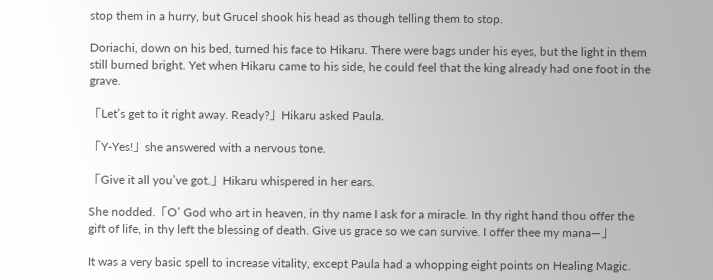stop them in a hurry, but Grucel shook his head as though telling them to stop.

Doriachi, down on his bed, turned his face to Hikaru. There were bags under his eyes, but the light in them still burned bright. Yet when Hikaru came to his side, he could feel that the king already had one foot in the grave.

「Let’s get to it right away. Ready?」Hikaru asked Paula.

「Y-Yes!」she answered with a nervous tone.

「Give it all you’ve got.」Hikaru whispered in her ears.

She nodded.「O’ God who art in heaven, in thy name I ask for a miracle. In thy right hand thou offer the gift of life, in thy left the blessing of death. Give us grace so we can survive. I offer thee my mana—」

It was a very basic spell to increase vitality, except Paula had a whopping eight points on Healing Magic.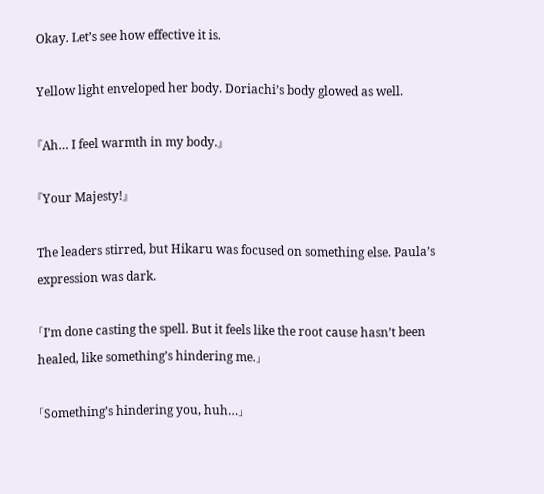Okay. Let’s see how effective it is.

Yellow light enveloped her body. Doriachi’s body glowed as well.

『Ah… I feel warmth in my body.』

『Your Majesty!』

The leaders stirred, but Hikaru was focused on something else. Paula’s expression was dark.

「I’m done casting the spell. But it feels like the root cause hasn’t been healed, like something’s hindering me.」

「Something’s hindering you, huh…」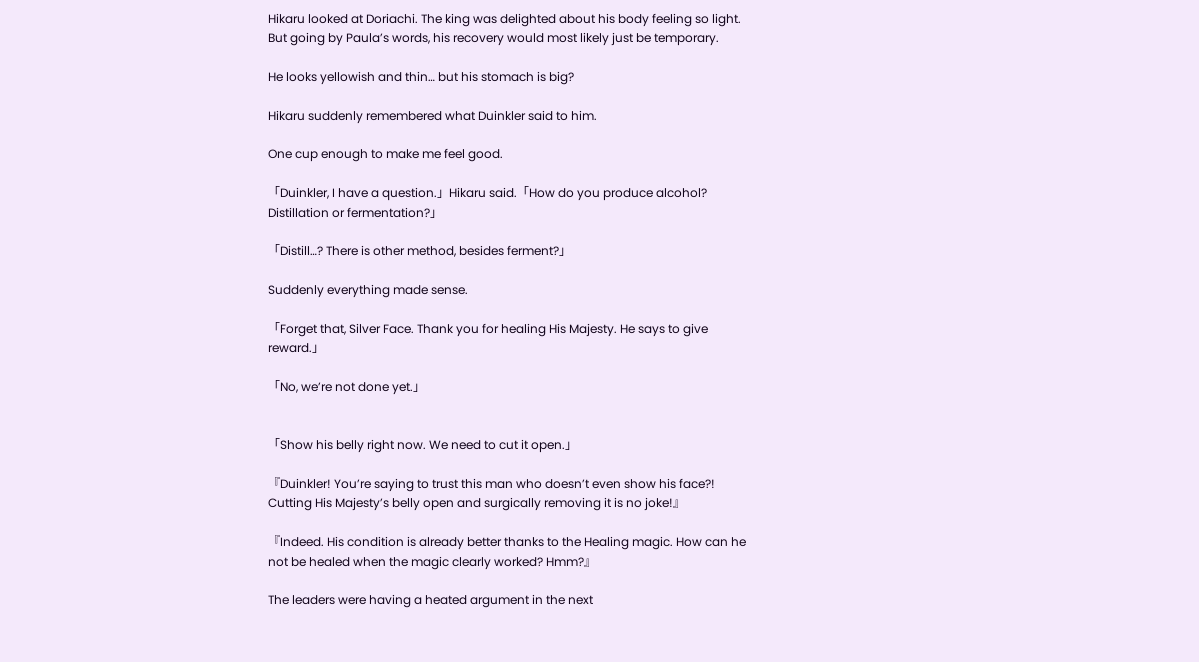Hikaru looked at Doriachi. The king was delighted about his body feeling so light. But going by Paula’s words, his recovery would most likely just be temporary.

He looks yellowish and thin… but his stomach is big?

Hikaru suddenly remembered what Duinkler said to him.

One cup enough to make me feel good.

「Duinkler, I have a question.」Hikaru said.「How do you produce alcohol? Distillation or fermentation?」

「Distill…? There is other method, besides ferment?」

Suddenly everything made sense.

「Forget that, Silver Face. Thank you for healing His Majesty. He says to give reward.」

「No, we’re not done yet.」


「Show his belly right now. We need to cut it open.」

『Duinkler! You’re saying to trust this man who doesn’t even show his face?! Cutting His Majesty’s belly open and surgically removing it is no joke!』

『Indeed. His condition is already better thanks to the Healing magic. How can he not be healed when the magic clearly worked? Hmm?』

The leaders were having a heated argument in the next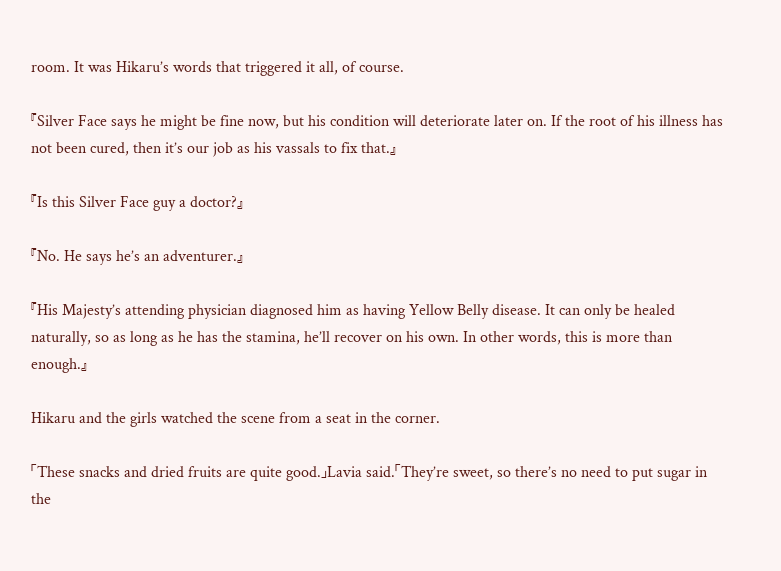room. It was Hikaru’s words that triggered it all, of course.

『Silver Face says he might be fine now, but his condition will deteriorate later on. If the root of his illness has not been cured, then it’s our job as his vassals to fix that.』

『Is this Silver Face guy a doctor?』

『No. He says he’s an adventurer.』

『His Majesty’s attending physician diagnosed him as having Yellow Belly disease. It can only be healed naturally, so as long as he has the stamina, he’ll recover on his own. In other words, this is more than enough.』

Hikaru and the girls watched the scene from a seat in the corner.

「These snacks and dried fruits are quite good.」Lavia said.「They’re sweet, so there’s no need to put sugar in the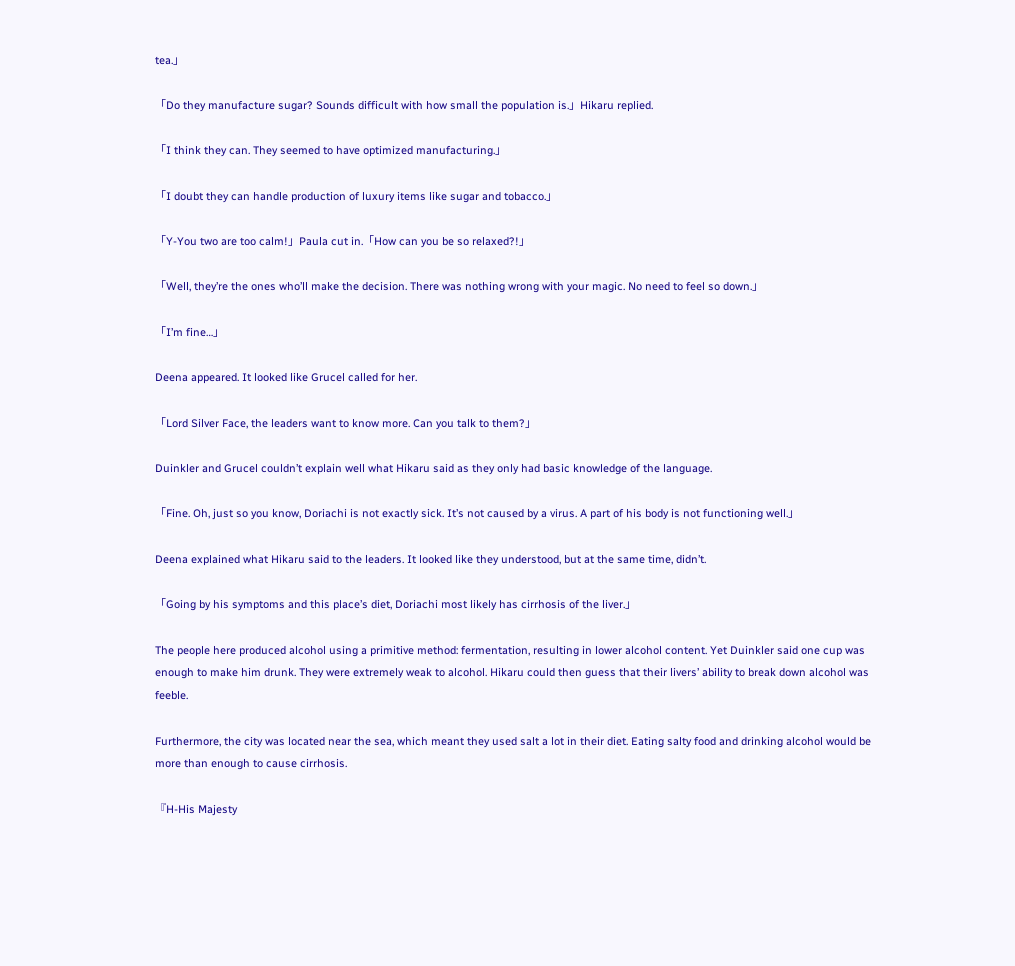tea.」

「Do they manufacture sugar? Sounds difficult with how small the population is.」Hikaru replied.

「I think they can. They seemed to have optimized manufacturing.」

「I doubt they can handle production of luxury items like sugar and tobacco.」

「Y-You two are too calm!」Paula cut in.「How can you be so relaxed?!」

「Well, they’re the ones who’ll make the decision. There was nothing wrong with your magic. No need to feel so down.」

「I’m fine…」

Deena appeared. It looked like Grucel called for her.

「Lord Silver Face, the leaders want to know more. Can you talk to them?」

Duinkler and Grucel couldn’t explain well what Hikaru said as they only had basic knowledge of the language.

「Fine. Oh, just so you know, Doriachi is not exactly sick. It’s not caused by a virus. A part of his body is not functioning well.」

Deena explained what Hikaru said to the leaders. It looked like they understood, but at the same time, didn’t.

「Going by his symptoms and this place’s diet, Doriachi most likely has cirrhosis of the liver.」

The people here produced alcohol using a primitive method: fermentation, resulting in lower alcohol content. Yet Duinkler said one cup was enough to make him drunk. They were extremely weak to alcohol. Hikaru could then guess that their livers’ ability to break down alcohol was feeble.

Furthermore, the city was located near the sea, which meant they used salt a lot in their diet. Eating salty food and drinking alcohol would be more than enough to cause cirrhosis.

『H-His Majesty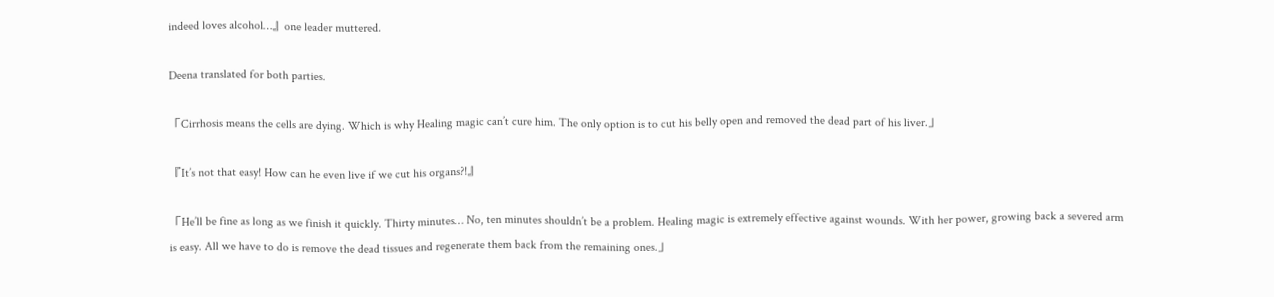indeed loves alcohol…』one leader muttered.

Deena translated for both parties.

「Cirrhosis means the cells are dying. Which is why Healing magic can’t cure him. The only option is to cut his belly open and removed the dead part of his liver.」

『It’s not that easy! How can he even live if we cut his organs?!』

「He’ll be fine as long as we finish it quickly. Thirty minutes… No, ten minutes shouldn’t be a problem. Healing magic is extremely effective against wounds. With her power, growing back a severed arm is easy. All we have to do is remove the dead tissues and regenerate them back from the remaining ones.」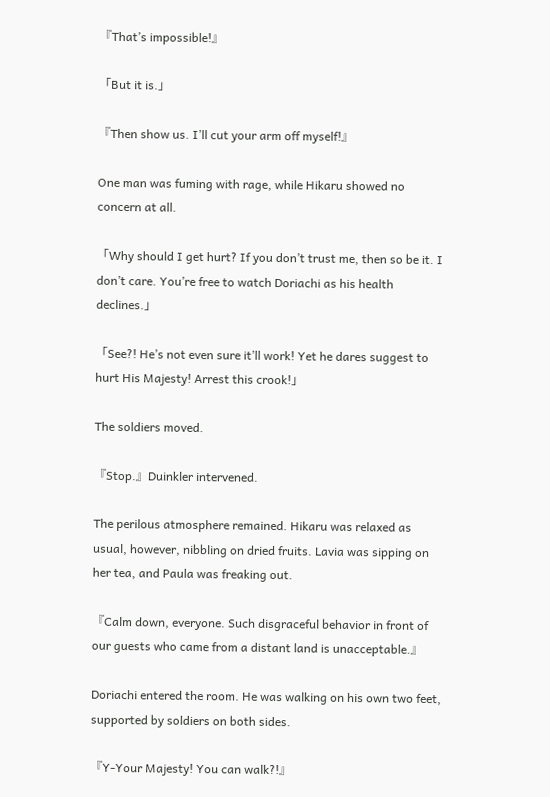『That’s impossible!』

「But it is.」

『Then show us. I’ll cut your arm off myself!』

One man was fuming with rage, while Hikaru showed no concern at all.

「Why should I get hurt? If you don’t trust me, then so be it. I don’t care. You’re free to watch Doriachi as his health declines.」

「See?! He’s not even sure it’ll work! Yet he dares suggest to hurt His Majesty! Arrest this crook!」

The soldiers moved.

『Stop.』Duinkler intervened.

The perilous atmosphere remained. Hikaru was relaxed as usual, however, nibbling on dried fruits. Lavia was sipping on her tea, and Paula was freaking out.

『Calm down, everyone. Such disgraceful behavior in front of our guests who came from a distant land is unacceptable.』

Doriachi entered the room. He was walking on his own two feet, supported by soldiers on both sides.

『Y-Your Majesty! You can walk?!』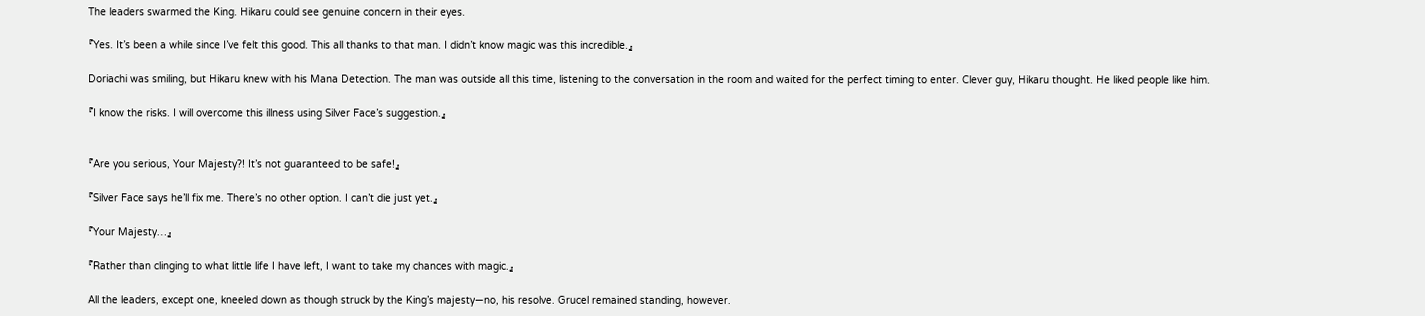The leaders swarmed the King. Hikaru could see genuine concern in their eyes.

『Yes. It’s been a while since I’ve felt this good. This all thanks to that man. I didn’t know magic was this incredible.』

Doriachi was smiling, but Hikaru knew with his Mana Detection. The man was outside all this time, listening to the conversation in the room and waited for the perfect timing to enter. Clever guy, Hikaru thought. He liked people like him.

『I know the risks. I will overcome this illness using Silver Face’s suggestion.』


『Are you serious, Your Majesty?! It’s not guaranteed to be safe!』

『Silver Face says he’ll fix me. There’s no other option. I can’t die just yet.』

『Your Majesty…』

『Rather than clinging to what little life I have left, I want to take my chances with magic.』

All the leaders, except one, kneeled down as though struck by the King’s majesty—no, his resolve. Grucel remained standing, however.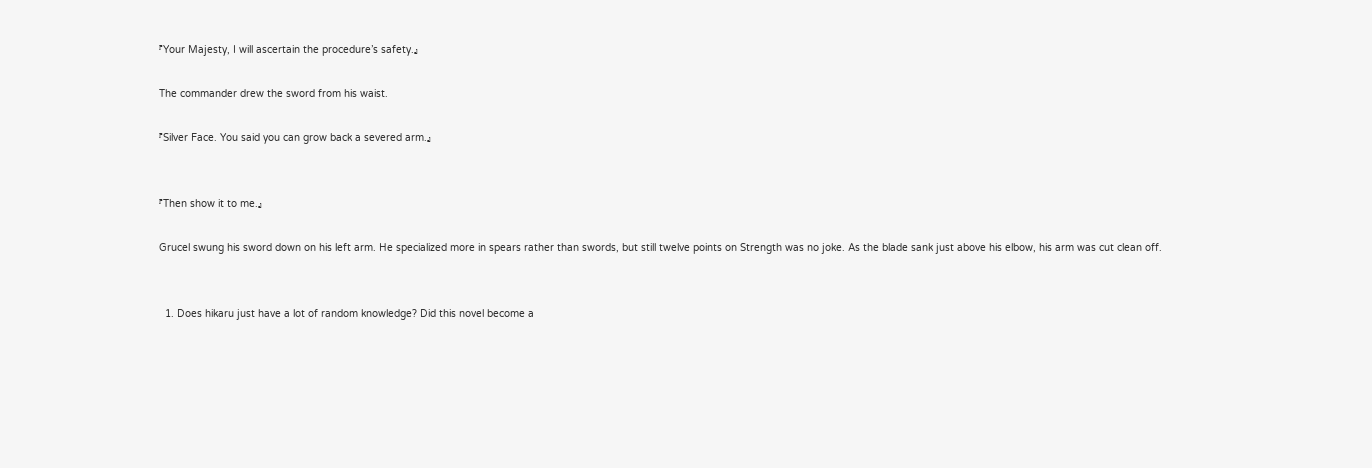『Your Majesty, I will ascertain the procedure’s safety.』

The commander drew the sword from his waist.

『Silver Face. You said you can grow back a severed arm.』


『Then show it to me.』

Grucel swung his sword down on his left arm. He specialized more in spears rather than swords, but still twelve points on Strength was no joke. As the blade sank just above his elbow, his arm was cut clean off.


  1. Does hikaru just have a lot of random knowledge? Did this novel become a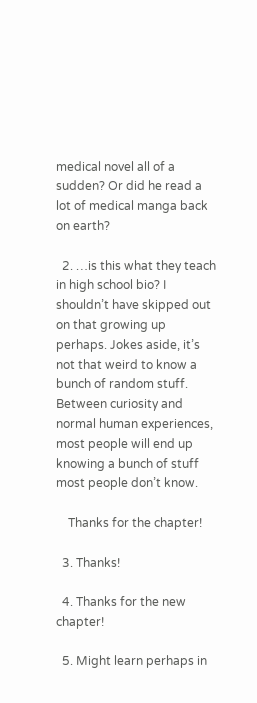medical novel all of a sudden? Or did he read a lot of medical manga back on earth?

  2. …is this what they teach in high school bio? I shouldn’t have skipped out on that growing up perhaps. Jokes aside, it’s not that weird to know a bunch of random stuff. Between curiosity and normal human experiences, most people will end up knowing a bunch of stuff most people don’t know.

    Thanks for the chapter!

  3. Thanks!

  4. Thanks for the new chapter!

  5. Might learn perhaps in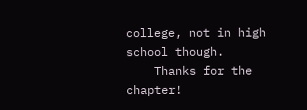college, not in high school though.
    Thanks for the chapter!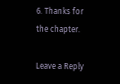6. Thanks for the chapter.

Leave a Reply